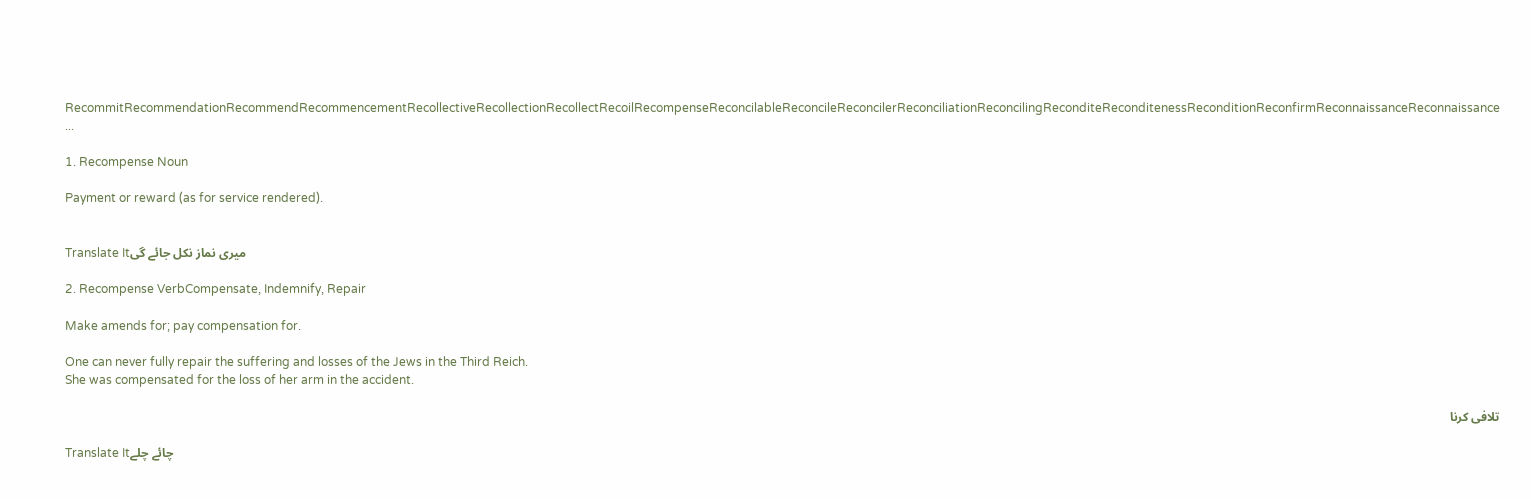RecommitRecommendationRecommendRecommencementRecollectiveRecollectionRecollectRecoilRecompenseReconcilableReconcileReconcilerReconciliationReconcilingReconditeReconditenessReconditionReconfirmReconnaissanceReconnaissance ...

1. Recompense Noun

Payment or reward (as for service rendered).


Translate Itمیری نماز نکل جائے گی

2. Recompense VerbCompensate, Indemnify, Repair

Make amends for; pay compensation for.

One can never fully repair the suffering and losses of the Jews in the Third Reich.
She was compensated for the loss of her arm in the accident.

تلافی کرنا

Translate Itچائے چلے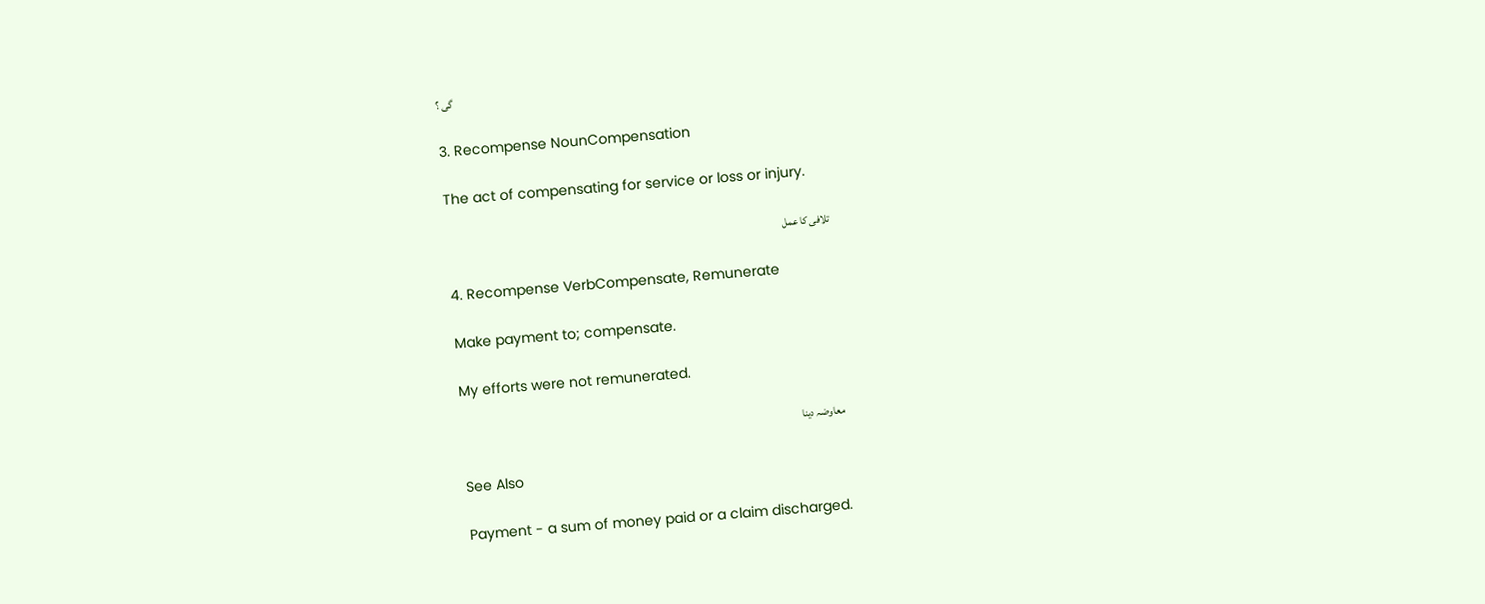گی ؟

3. Recompense NounCompensation

The act of compensating for service or loss or injury.

تلافی کا عمل

4. Recompense VerbCompensate, Remunerate

Make payment to; compensate.

My efforts were not remunerated.

معاوضہ دینا

See Also

Payment - a sum of money paid or a claim discharged.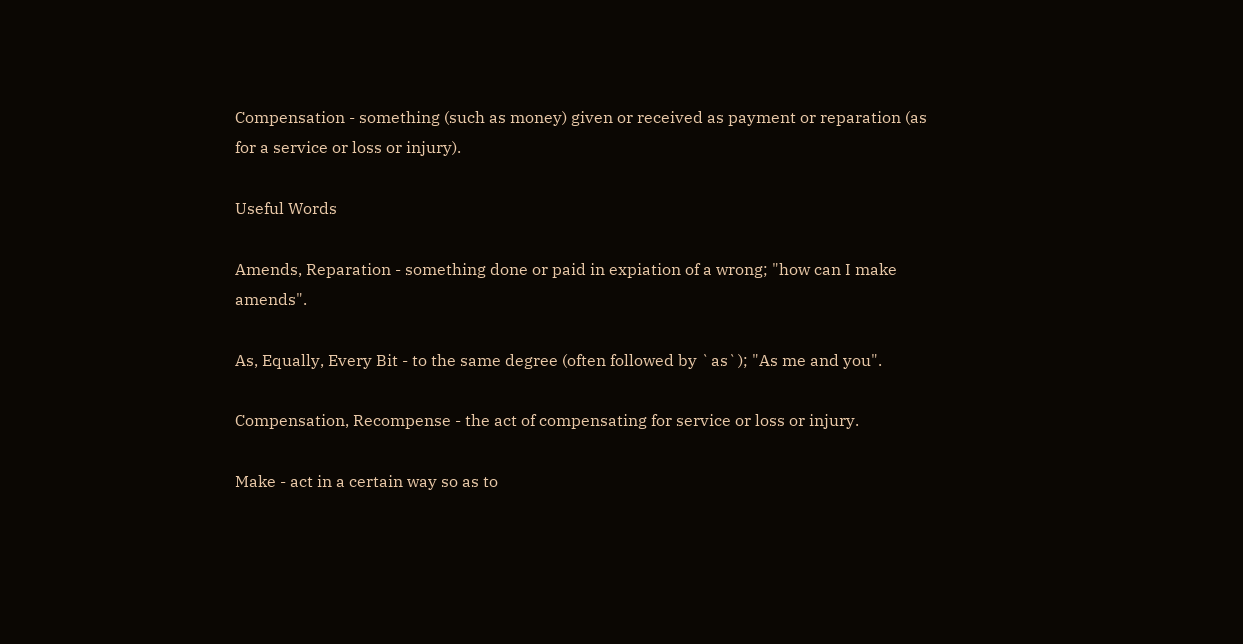Compensation - something (such as money) given or received as payment or reparation (as for a service or loss or injury).

Useful Words

Amends, Reparation - something done or paid in expiation of a wrong; "how can I make amends".

As, Equally, Every Bit - to the same degree (often followed by `as`); "As me and you".

Compensation, Recompense - the act of compensating for service or loss or injury.

Make - act in a certain way so as to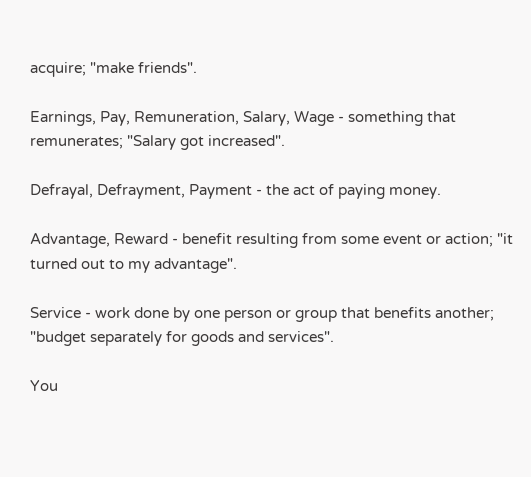acquire; "make friends".

Earnings, Pay, Remuneration, Salary, Wage - something that remunerates; "Salary got increased".

Defrayal, Defrayment, Payment - the act of paying money.

Advantage, Reward - benefit resulting from some event or action; "it turned out to my advantage".

Service - work done by one person or group that benefits another; "budget separately for goods and services".

You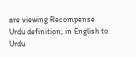are viewing Recompense Urdu definition; in English to Urdu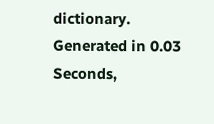dictionary.
Generated in 0.03 Seconds,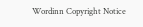Wordinn Copyright Notice